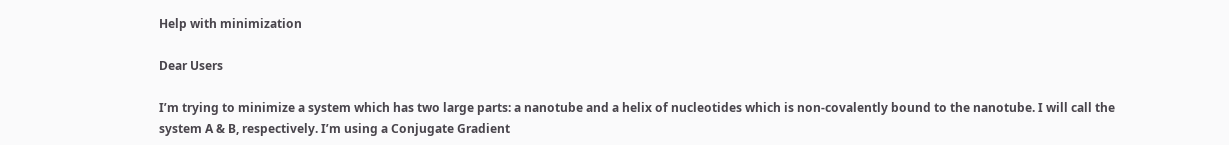Help with minimization

Dear Users

I’m trying to minimize a system which has two large parts: a nanotube and a helix of nucleotides which is non-covalently bound to the nanotube. I will call the system A & B, respectively. I’m using a Conjugate Gradient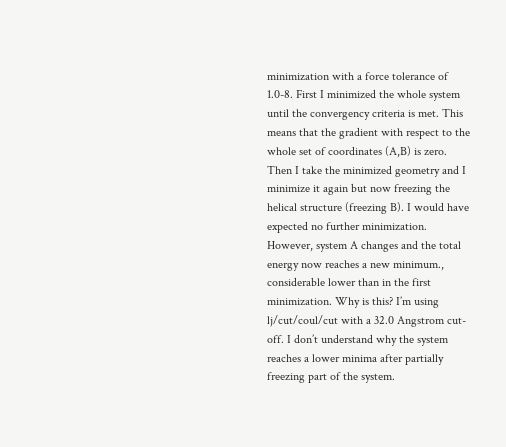minimization with a force tolerance of 1.0-8. First I minimized the whole system until the convergency criteria is met. This means that the gradient with respect to the whole set of coordinates (A,B) is zero. Then I take the minimized geometry and I minimize it again but now freezing the helical structure (freezing B). I would have expected no further minimization. However, system A changes and the total energy now reaches a new minimum., considerable lower than in the first minimization. Why is this? I’m using lj/cut/coul/cut with a 32.0 Angstrom cut-off. I don’t understand why the system reaches a lower minima after partially freezing part of the system.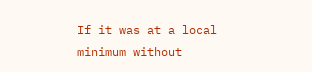If it was at a local minimum without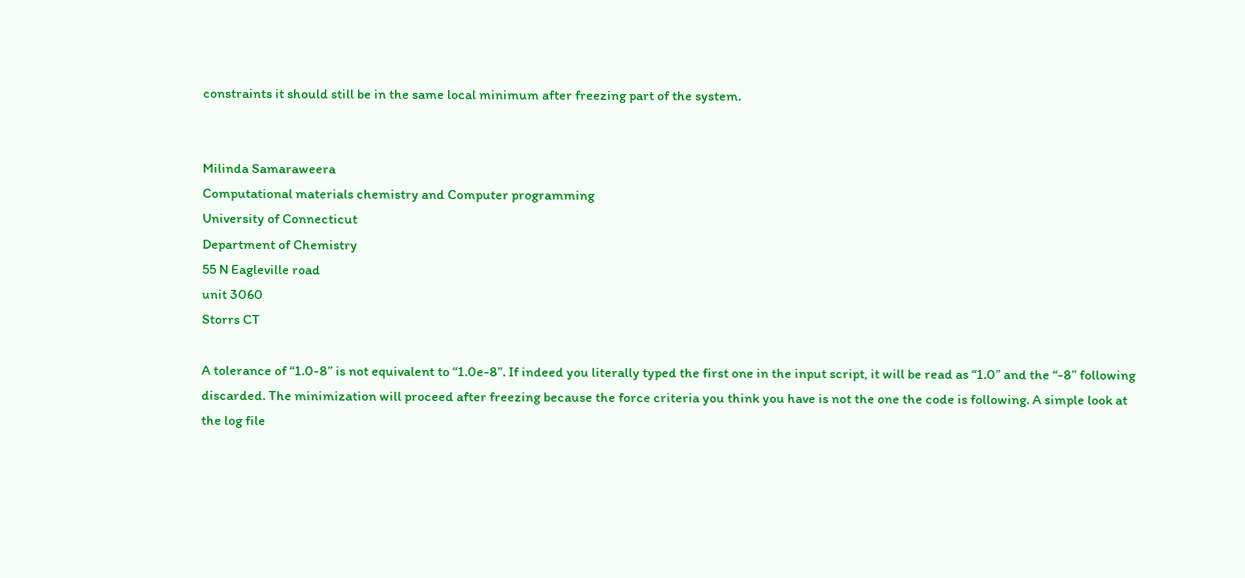constraints it should still be in the same local minimum after freezing part of the system.


Milinda Samaraweera
Computational materials chemistry and Computer programming
University of Connecticut
Department of Chemistry
55 N Eagleville road
unit 3060
Storrs CT

A tolerance of “1.0-8” is not equivalent to “1.0e-8”. If indeed you literally typed the first one in the input script, it will be read as “1.0” and the “-8” following discarded. The minimization will proceed after freezing because the force criteria you think you have is not the one the code is following. A simple look at the log file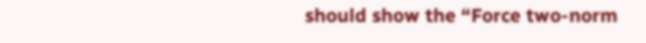should show the “Force two-norm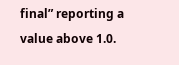final” reporting a value above 1.0.